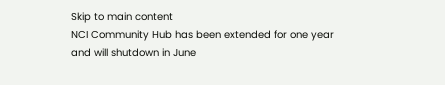Skip to main content
NCI Community Hub has been extended for one year and will shutdown in June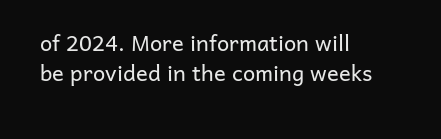of 2024. More information will be provided in the coming weeks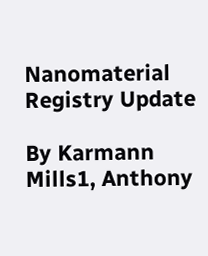Nanomaterial Registry Update

By Karmann Mills1, Anthony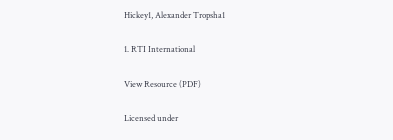Hickey1, Alexander Tropsha1

1. RTI International

View Resource (PDF)

Licensed under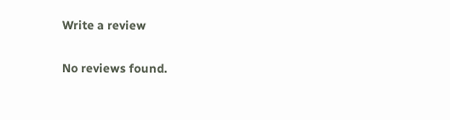Write a review

No reviews found.